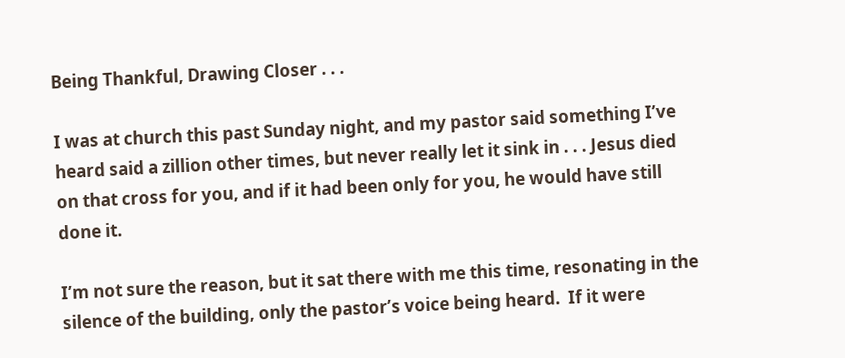Being Thankful, Drawing Closer . . .

I was at church this past Sunday night, and my pastor said something I’ve heard said a zillion other times, but never really let it sink in . . . Jesus died on that cross for you, and if it had been only for you, he would have still done it.

I’m not sure the reason, but it sat there with me this time, resonating in the silence of the building, only the pastor’s voice being heard.  If it were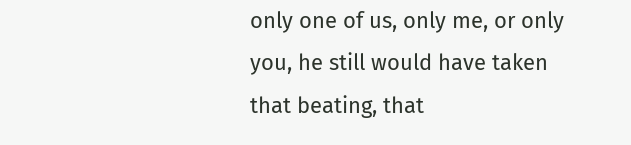only one of us, only me, or only you, he still would have taken that beating, that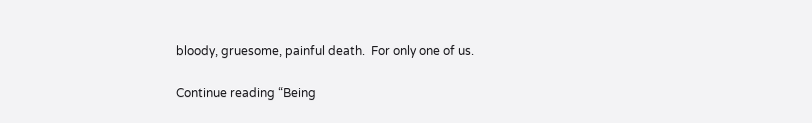bloody, gruesome, painful death.  For only one of us.

Continue reading “Being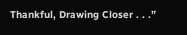Thankful, Drawing Closer . . .”